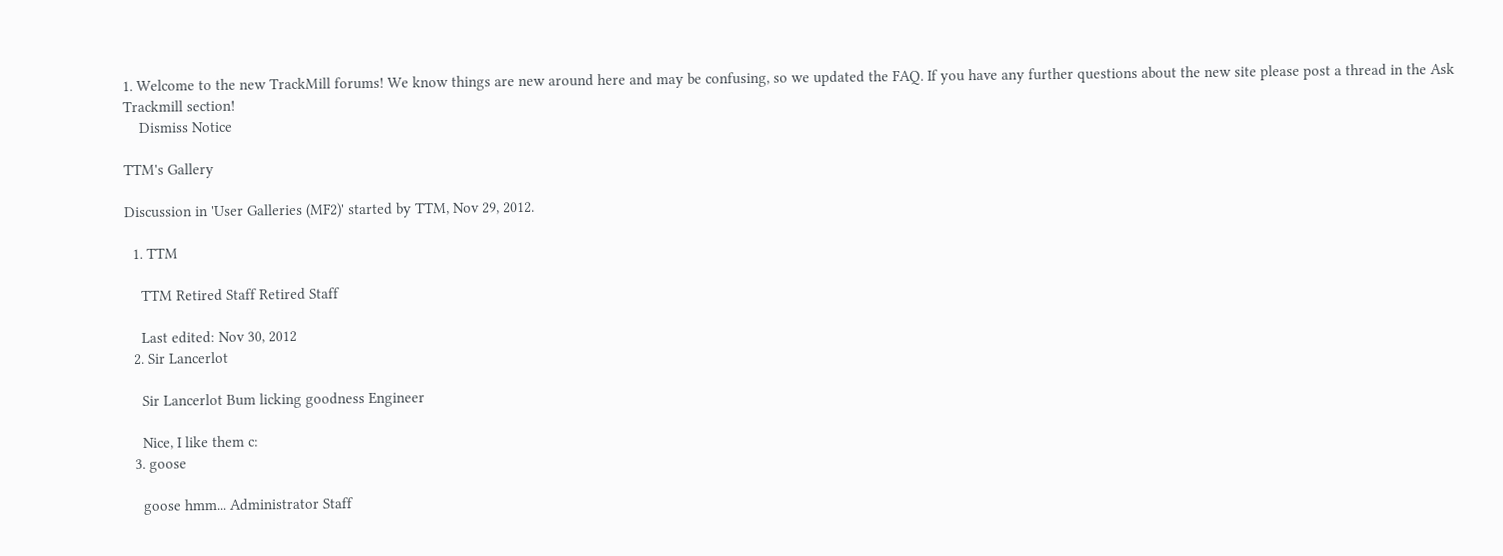1. Welcome to the new TrackMill forums! We know things are new around here and may be confusing, so we updated the FAQ. If you have any further questions about the new site please post a thread in the Ask Trackmill section!
    Dismiss Notice

TTM's Gallery

Discussion in 'User Galleries (MF2)' started by TTM, Nov 29, 2012.

  1. TTM

    TTM Retired Staff Retired Staff

    Last edited: Nov 30, 2012
  2. Sir Lancerlot

    Sir Lancerlot Bum licking goodness Engineer

    Nice, I like them c:
  3. goose

    goose hmm... Administrator Staff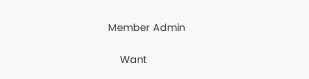Member Admin

    Want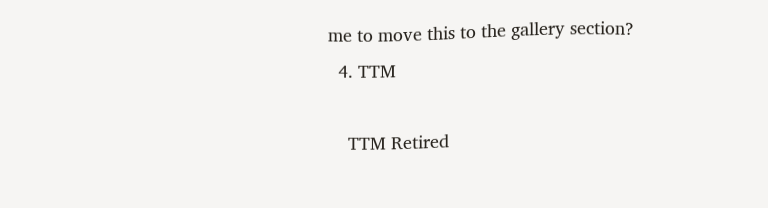me to move this to the gallery section?
  4. TTM

    TTM Retired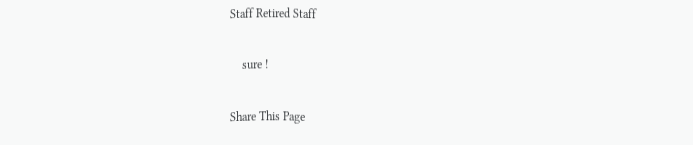Staff Retired Staff

    sure !

Share This Page